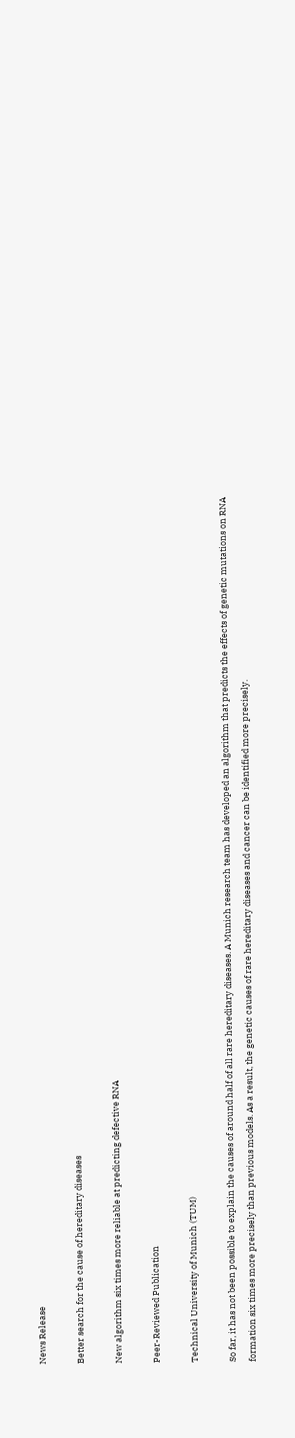News Release

Better search for the cause of hereditary diseases

New algorithm six times more reliable at predicting defective RNA

Peer-Reviewed Publication

Technical University of Munich (TUM)

So far, it has not been possible to explain the causes of around half of all rare hereditary diseases. A Munich research team has developed an algorithm that predicts the effects of genetic mutations on RNA formation six times more precisely than previous models. As a result, the genetic causes of rare hereditary diseases and cancer can be identified more precisely.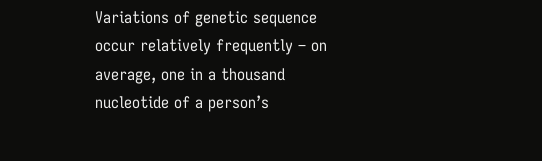Variations of genetic sequence occur relatively frequently – on average, one in a thousand nucleotide of a person’s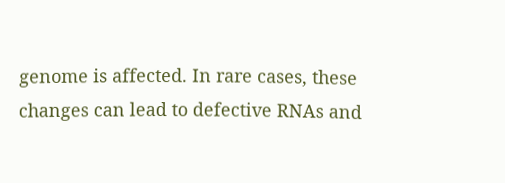genome is affected. In rare cases, these changes can lead to defective RNAs and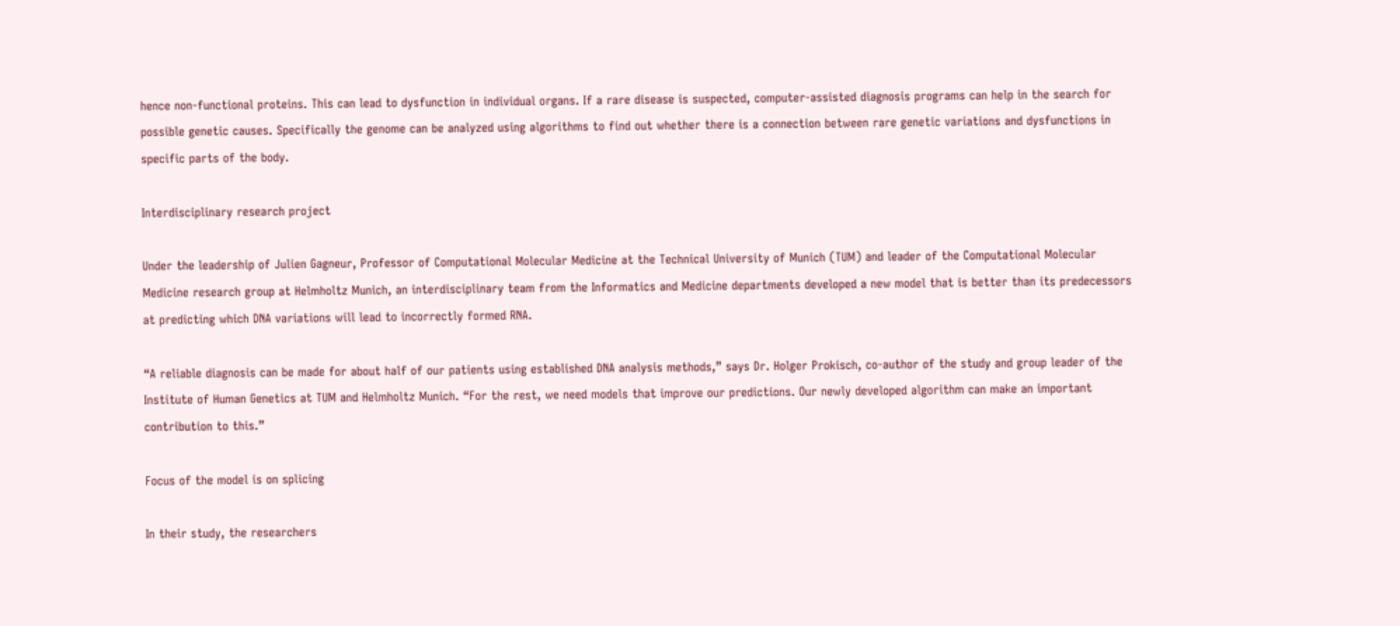hence non-functional proteins. This can lead to dysfunction in individual organs. If a rare disease is suspected, computer-assisted diagnosis programs can help in the search for possible genetic causes. Specifically the genome can be analyzed using algorithms to find out whether there is a connection between rare genetic variations and dysfunctions in specific parts of the body.

Interdisciplinary research project

Under the leadership of Julien Gagneur, Professor of Computational Molecular Medicine at the Technical University of Munich (TUM) and leader of the Computational Molecular Medicine research group at Helmholtz Munich, an interdisciplinary team from the Informatics and Medicine departments developed a new model that is better than its predecessors at predicting which DNA variations will lead to incorrectly formed RNA.

“A reliable diagnosis can be made for about half of our patients using established DNA analysis methods,” says Dr. Holger Prokisch, co-author of the study and group leader of the Institute of Human Genetics at TUM and Helmholtz Munich. “For the rest, we need models that improve our predictions. Our newly developed algorithm can make an important contribution to this.”

Focus of the model is on splicing

In their study, the researchers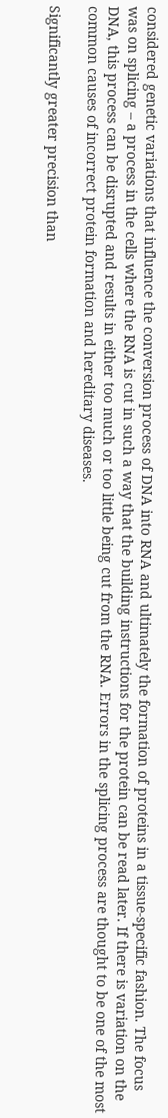considered genetic variations that influence the conversion process of DNA into RNA and ultimately the formation of proteins in a tissue-specific fashion. The focus was on splicing – a process in the cells where the RNA is cut in such a way that the building instructions for the protein can be read later. If there is variation on the DNA, this process can be disrupted and results in either too much or too little being cut from the RNA. Errors in the splicing process are thought to be one of the most common causes of incorrect protein formation and hereditary diseases.

Significantly greater precision than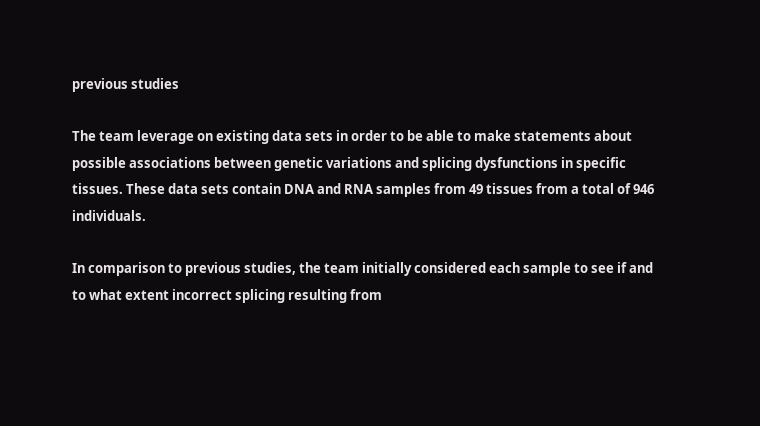previous studies

The team leverage on existing data sets in order to be able to make statements about possible associations between genetic variations and splicing dysfunctions in specific tissues. These data sets contain DNA and RNA samples from 49 tissues from a total of 946 individuals.

In comparison to previous studies, the team initially considered each sample to see if and to what extent incorrect splicing resulting from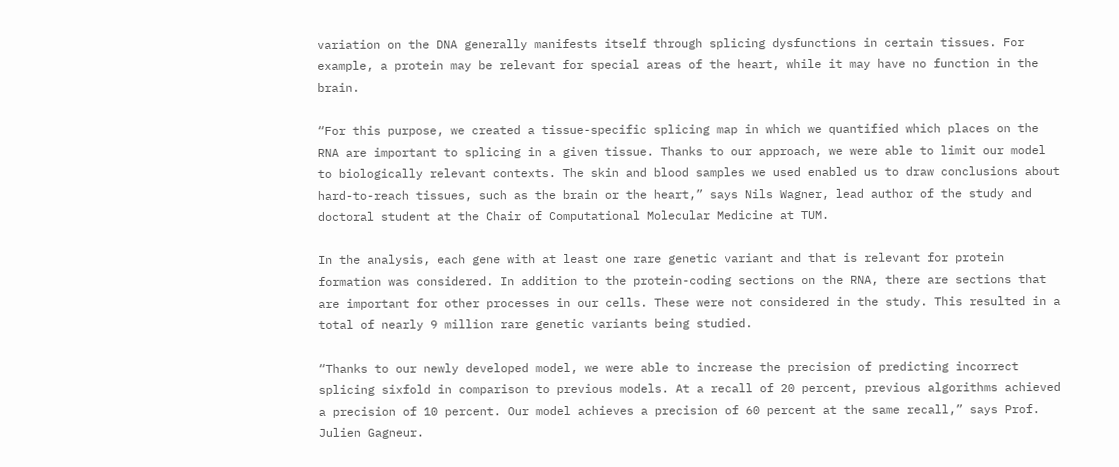variation on the DNA generally manifests itself through splicing dysfunctions in certain tissues. For example, a protein may be relevant for special areas of the heart, while it may have no function in the brain.

“For this purpose, we created a tissue-specific splicing map in which we quantified which places on the RNA are important to splicing in a given tissue. Thanks to our approach, we were able to limit our model to biologically relevant contexts. The skin and blood samples we used enabled us to draw conclusions about hard-to-reach tissues, such as the brain or the heart,” says Nils Wagner, lead author of the study and doctoral student at the Chair of Computational Molecular Medicine at TUM.

In the analysis, each gene with at least one rare genetic variant and that is relevant for protein formation was considered. In addition to the protein-coding sections on the RNA, there are sections that are important for other processes in our cells. These were not considered in the study. This resulted in a total of nearly 9 million rare genetic variants being studied.

“Thanks to our newly developed model, we were able to increase the precision of predicting incorrect splicing sixfold in comparison to previous models. At a recall of 20 percent, previous algorithms achieved a precision of 10 percent. Our model achieves a precision of 60 percent at the same recall,” says Prof. Julien Gagneur.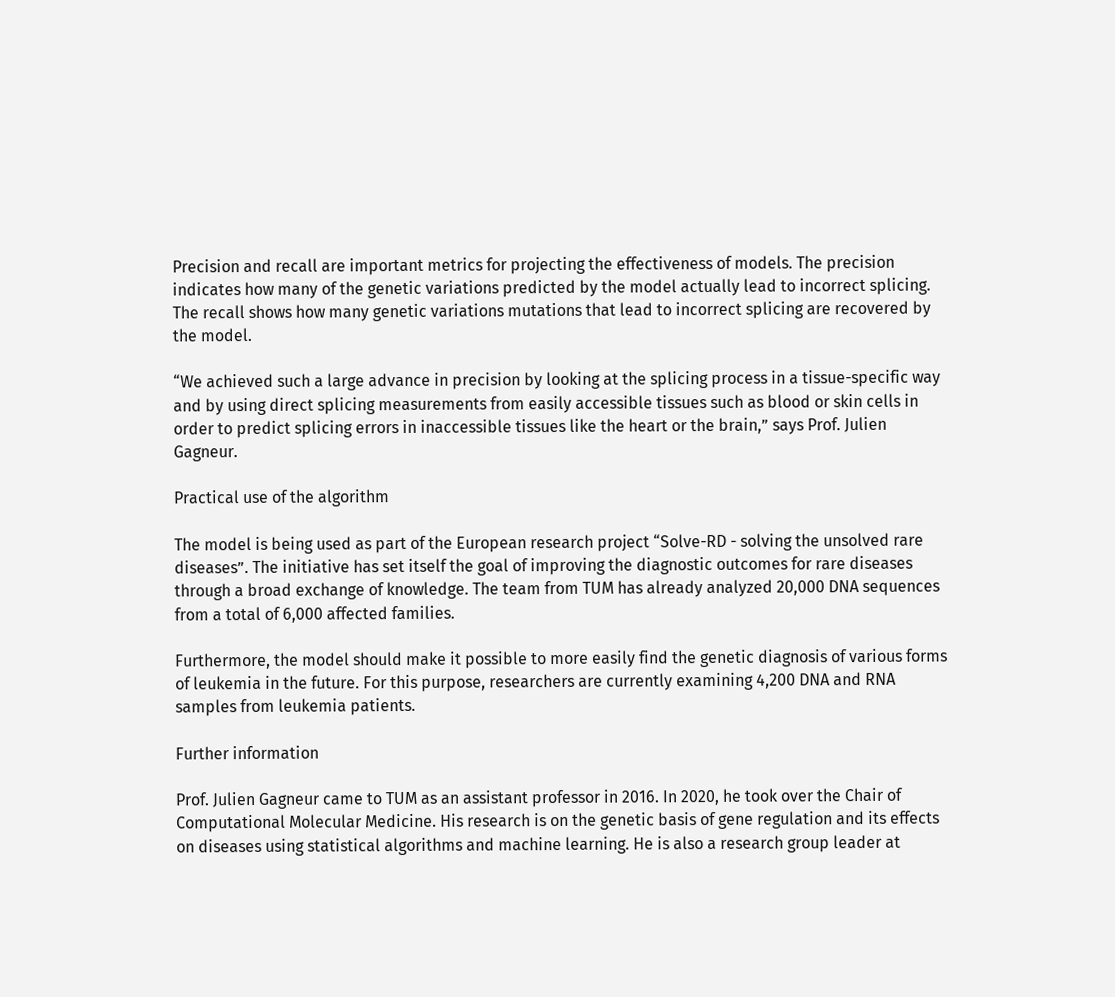Precision and recall are important metrics for projecting the effectiveness of models. The precision indicates how many of the genetic variations predicted by the model actually lead to incorrect splicing. The recall shows how many genetic variations mutations that lead to incorrect splicing are recovered by the model.

“We achieved such a large advance in precision by looking at the splicing process in a tissue-specific way and by using direct splicing measurements from easily accessible tissues such as blood or skin cells in order to predict splicing errors in inaccessible tissues like the heart or the brain,” says Prof. Julien Gagneur.

Practical use of the algorithm

The model is being used as part of the European research project “Solve-RD - solving the unsolved rare diseases”. The initiative has set itself the goal of improving the diagnostic outcomes for rare diseases through a broad exchange of knowledge. The team from TUM has already analyzed 20,000 DNA sequences from a total of 6,000 affected families.

Furthermore, the model should make it possible to more easily find the genetic diagnosis of various forms of leukemia in the future. For this purpose, researchers are currently examining 4,200 DNA and RNA samples from leukemia patients.

Further information

Prof. Julien Gagneur came to TUM as an assistant professor in 2016. In 2020, he took over the Chair of Computational Molecular Medicine. His research is on the genetic basis of gene regulation and its effects on diseases using statistical algorithms and machine learning. He is also a research group leader at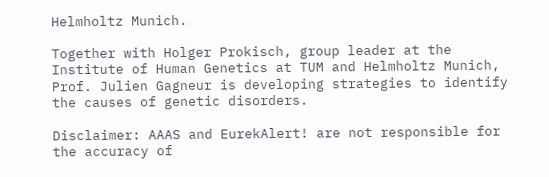Helmholtz Munich.

Together with Holger Prokisch, group leader at the Institute of Human Genetics at TUM and Helmholtz Munich, Prof. Julien Gagneur is developing strategies to identify the causes of genetic disorders.

Disclaimer: AAAS and EurekAlert! are not responsible for the accuracy of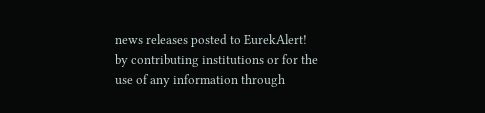news releases posted to EurekAlert! by contributing institutions or for the use of any information through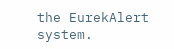the EurekAlert system.